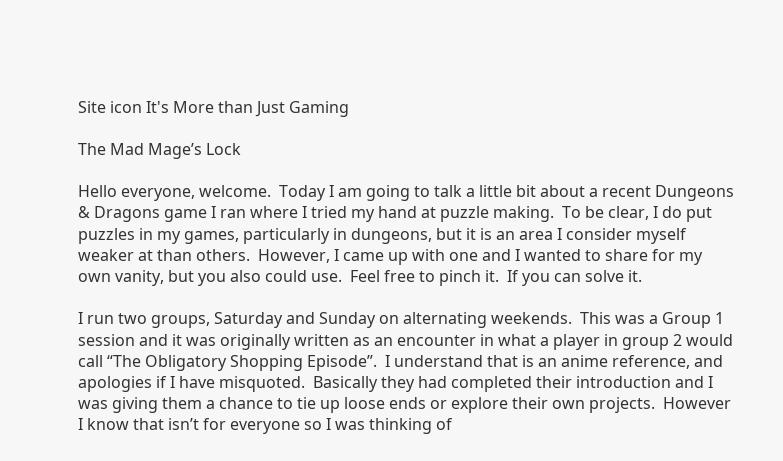Site icon It's More than Just Gaming

The Mad Mage’s Lock

Hello everyone, welcome.  Today I am going to talk a little bit about a recent Dungeons & Dragons game I ran where I tried my hand at puzzle making.  To be clear, I do put puzzles in my games, particularly in dungeons, but it is an area I consider myself weaker at than others.  However, I came up with one and I wanted to share for my own vanity, but you also could use.  Feel free to pinch it.  If you can solve it.

I run two groups, Saturday and Sunday on alternating weekends.  This was a Group 1 session and it was originally written as an encounter in what a player in group 2 would call “The Obligatory Shopping Episode”.  I understand that is an anime reference, and apologies if I have misquoted.  Basically they had completed their introduction and I was giving them a chance to tie up loose ends or explore their own projects.  However I know that isn’t for everyone so I was thinking of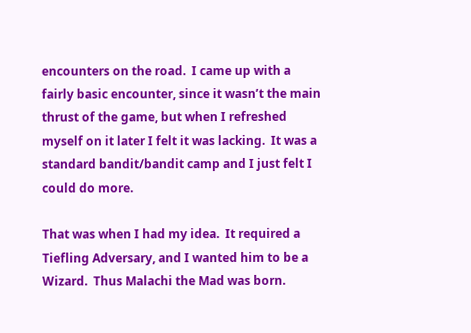encounters on the road.  I came up with a fairly basic encounter, since it wasn’t the main thrust of the game, but when I refreshed myself on it later I felt it was lacking.  It was a standard bandit/bandit camp and I just felt I could do more.

That was when I had my idea.  It required a Tiefling Adversary, and I wanted him to be a Wizard.  Thus Malachi the Mad was born.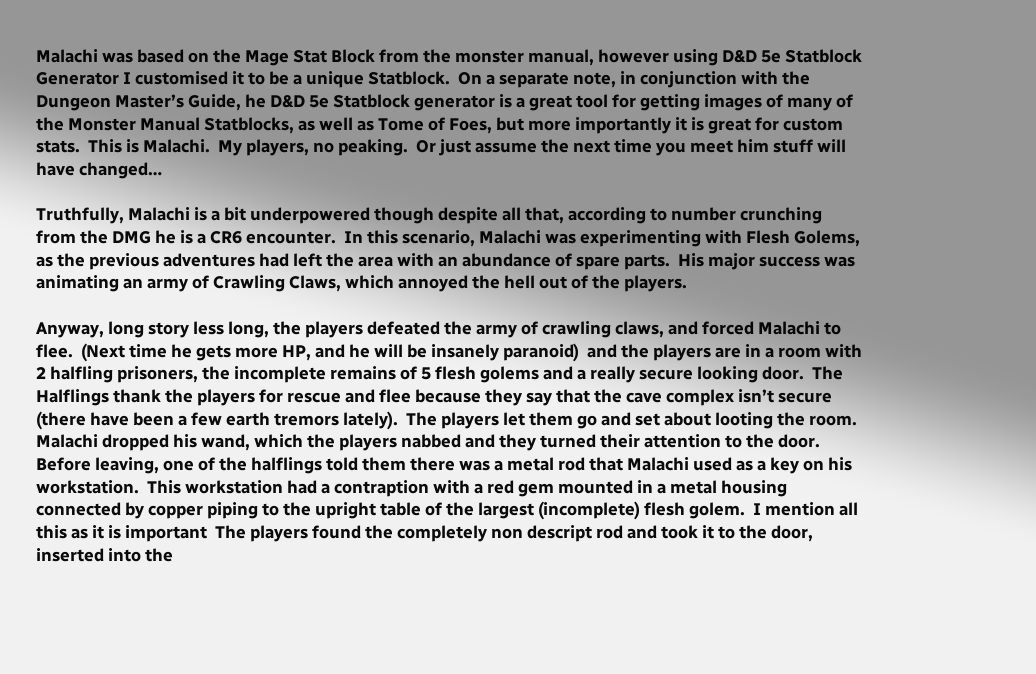Malachi was based on the Mage Stat Block from the monster manual, however using D&D 5e Statblock Generator I customised it to be a unique Statblock.  On a separate note, in conjunction with the Dungeon Master’s Guide, he D&D 5e Statblock generator is a great tool for getting images of many of the Monster Manual Statblocks, as well as Tome of Foes, but more importantly it is great for custom stats.  This is Malachi.  My players, no peaking.  Or just assume the next time you meet him stuff will have changed…

Truthfully, Malachi is a bit underpowered though despite all that, according to number crunching from the DMG he is a CR6 encounter.  In this scenario, Malachi was experimenting with Flesh Golems, as the previous adventures had left the area with an abundance of spare parts.  His major success was animating an army of Crawling Claws, which annoyed the hell out of the players.

Anyway, long story less long, the players defeated the army of crawling claws, and forced Malachi to flee.  (Next time he gets more HP, and he will be insanely paranoid)  and the players are in a room with 2 halfling prisoners, the incomplete remains of 5 flesh golems and a really secure looking door.  The Halflings thank the players for rescue and flee because they say that the cave complex isn’t secure (there have been a few earth tremors lately).  The players let them go and set about looting the room.  Malachi dropped his wand, which the players nabbed and they turned their attention to the door.  Before leaving, one of the halflings told them there was a metal rod that Malachi used as a key on his workstation.  This workstation had a contraption with a red gem mounted in a metal housing connected by copper piping to the upright table of the largest (incomplete) flesh golem.  I mention all this as it is important  The players found the completely non descript rod and took it to the door, inserted into the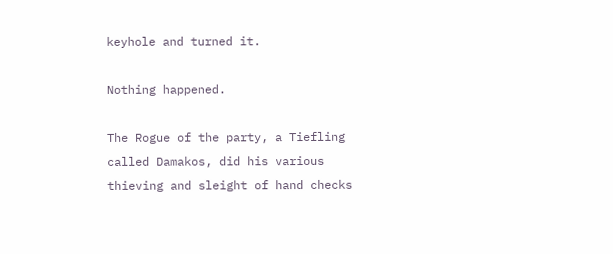keyhole and turned it.

Nothing happened.

The Rogue of the party, a Tiefling called Damakos, did his various thieving and sleight of hand checks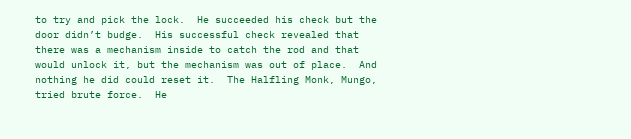to try and pick the lock.  He succeeded his check but the door didn’t budge.  His successful check revealed that there was a mechanism inside to catch the rod and that would unlock it, but the mechanism was out of place.  And nothing he did could reset it.  The Halfling Monk, Mungo, tried brute force.  He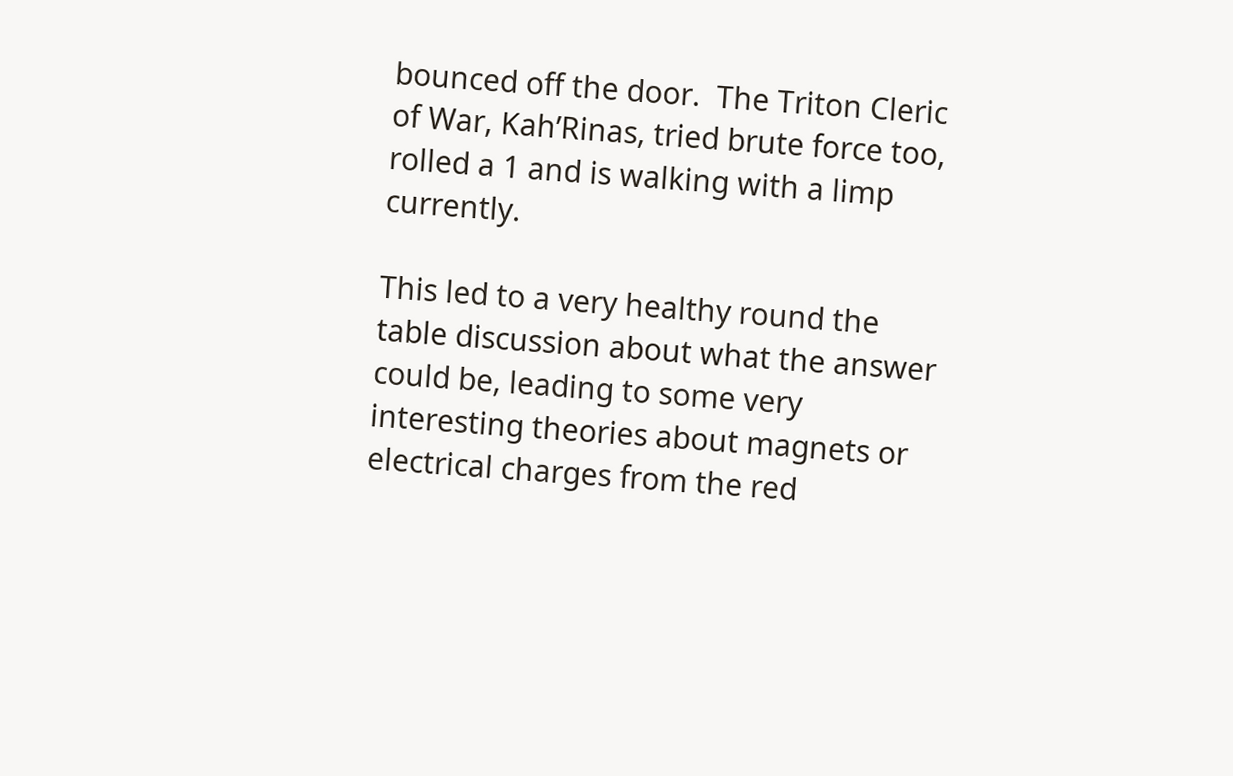bounced off the door.  The Triton Cleric of War, Kah’Rinas, tried brute force too, rolled a 1 and is walking with a limp currently.

This led to a very healthy round the table discussion about what the answer could be, leading to some very interesting theories about magnets or electrical charges from the red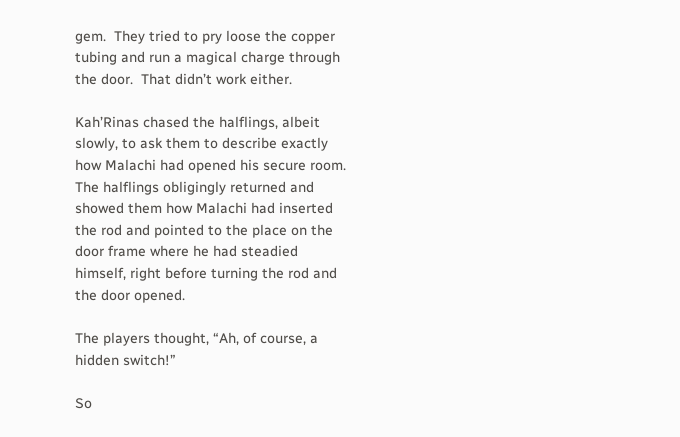gem.  They tried to pry loose the copper tubing and run a magical charge through the door.  That didn’t work either.

Kah’Rinas chased the halflings, albeit slowly, to ask them to describe exactly how Malachi had opened his secure room.  The halflings obligingly returned and showed them how Malachi had inserted the rod and pointed to the place on the door frame where he had steadied himself, right before turning the rod and the door opened.

The players thought, “Ah, of course, a hidden switch!”

So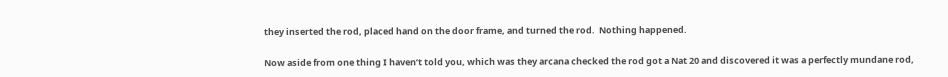they inserted the rod, placed hand on the door frame, and turned the rod.  Nothing happened.

Now aside from one thing I haven’t told you, which was they arcana checked the rod got a Nat 20 and discovered it was a perfectly mundane rod,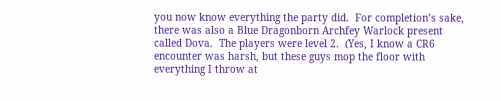you now know everything the party did.  For completion’s sake, there was also a Blue Dragonborn Archfey Warlock present called Dova.  The players were level 2.  (Yes, I know a CR6 encounter was harsh, but these guys mop the floor with everything I throw at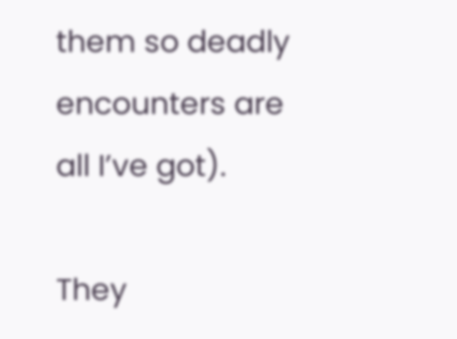them so deadly encounters are all I’ve got).

They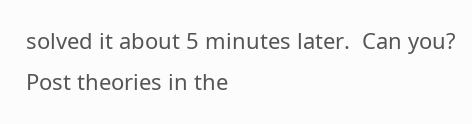solved it about 5 minutes later.  Can you?  Post theories in the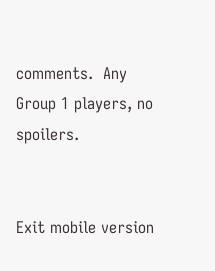comments.  Any Group 1 players, no spoilers.


Exit mobile version